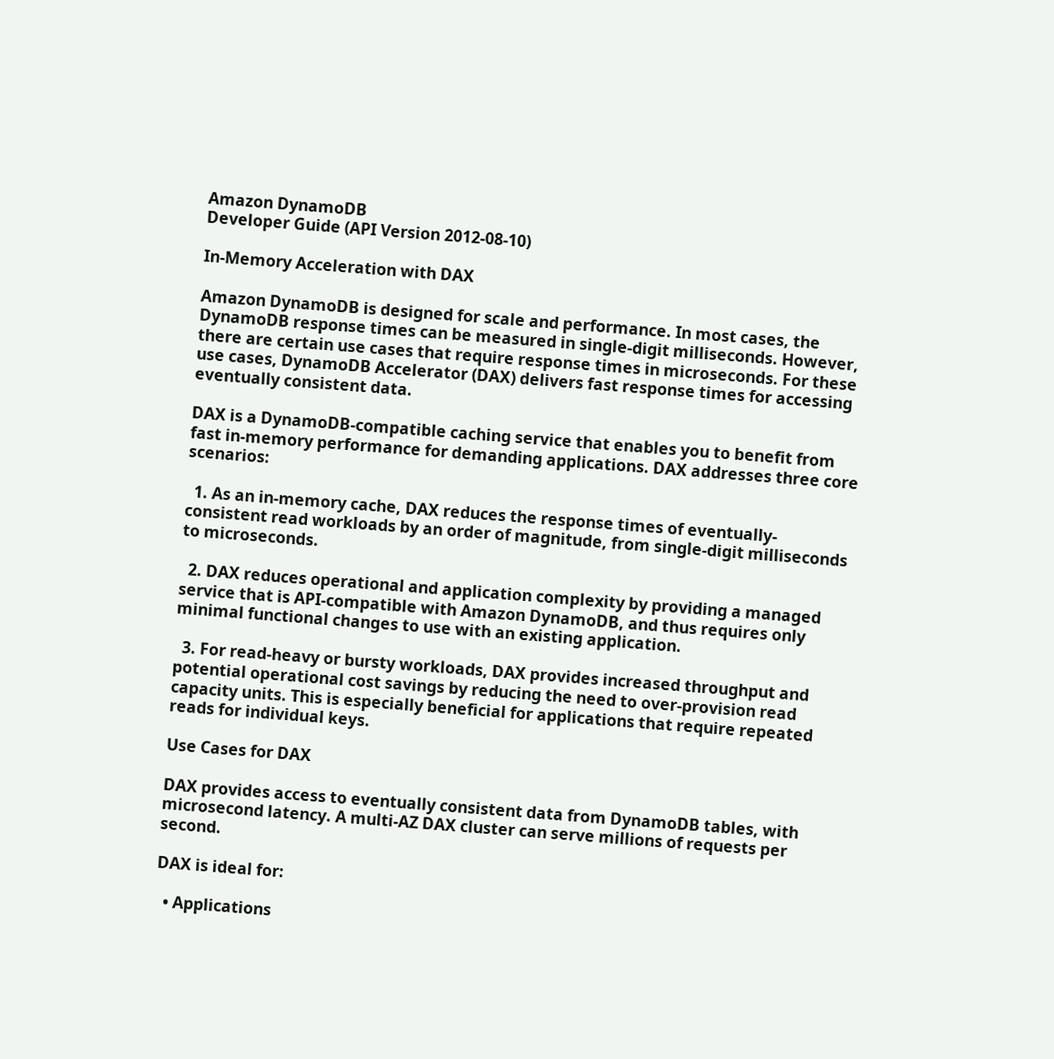Amazon DynamoDB
Developer Guide (API Version 2012-08-10)

In-Memory Acceleration with DAX

Amazon DynamoDB is designed for scale and performance. In most cases, the DynamoDB response times can be measured in single-digit milliseconds. However, there are certain use cases that require response times in microseconds. For these use cases, DynamoDB Accelerator (DAX) delivers fast response times for accessing eventually consistent data.

DAX is a DynamoDB-compatible caching service that enables you to benefit from fast in-memory performance for demanding applications. DAX addresses three core scenarios:

  1. As an in-memory cache, DAX reduces the response times of eventually-consistent read workloads by an order of magnitude, from single-digit milliseconds to microseconds.

  2. DAX reduces operational and application complexity by providing a managed service that is API-compatible with Amazon DynamoDB, and thus requires only minimal functional changes to use with an existing application.

  3. For read-heavy or bursty workloads, DAX provides increased throughput and potential operational cost savings by reducing the need to over-provision read capacity units. This is especially beneficial for applications that require repeated reads for individual keys.

Use Cases for DAX

DAX provides access to eventually consistent data from DynamoDB tables, with microsecond latency. A multi-AZ DAX cluster can serve millions of requests per second.

DAX is ideal for:

  • Applications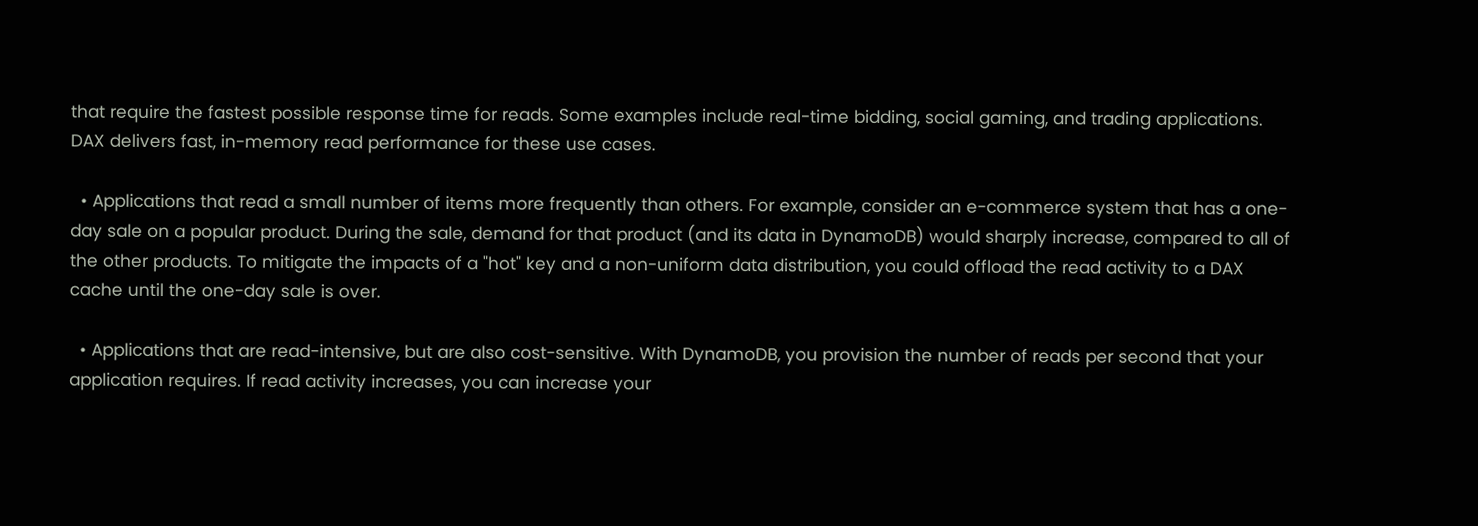that require the fastest possible response time for reads. Some examples include real-time bidding, social gaming, and trading applications. DAX delivers fast, in-memory read performance for these use cases.

  • Applications that read a small number of items more frequently than others. For example, consider an e-commerce system that has a one-day sale on a popular product. During the sale, demand for that product (and its data in DynamoDB) would sharply increase, compared to all of the other products. To mitigate the impacts of a "hot" key and a non-uniform data distribution, you could offload the read activity to a DAX cache until the one-day sale is over.

  • Applications that are read-intensive, but are also cost-sensitive. With DynamoDB, you provision the number of reads per second that your application requires. If read activity increases, you can increase your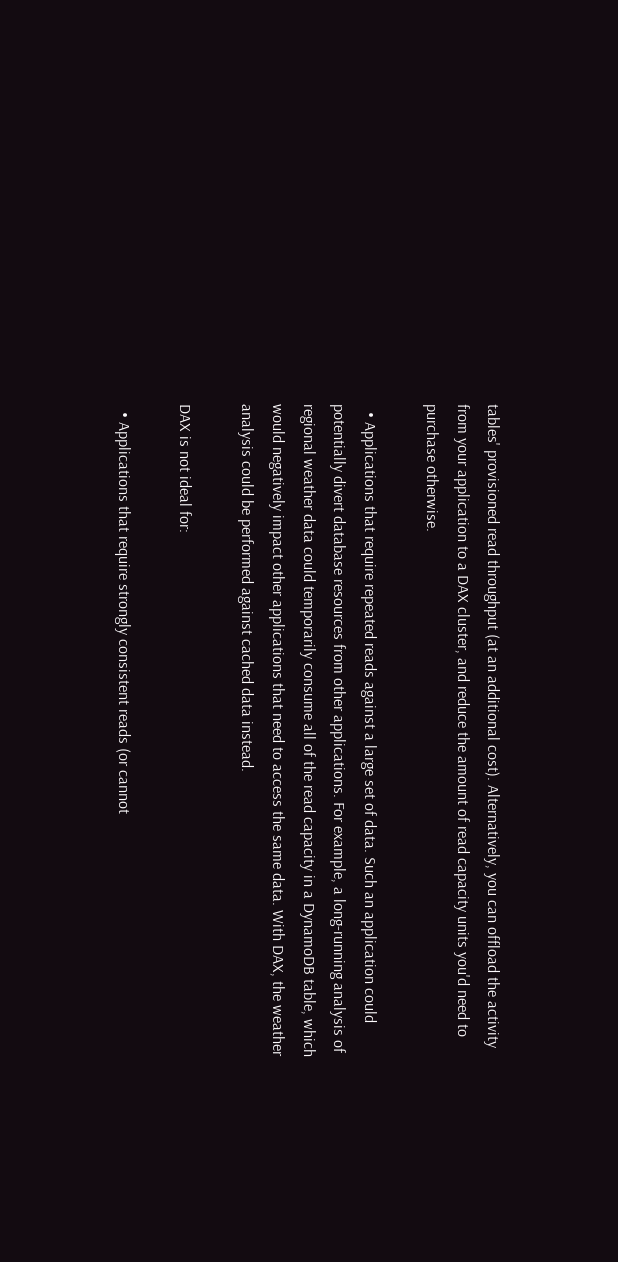tables' provisioned read throughput (at an additional cost). Alternatively, you can offload the activity from your application to a DAX cluster, and reduce the amount of read capacity units you'd need to purchase otherwise.

  • Applications that require repeated reads against a large set of data. Such an application could potentially divert database resources from other applications. For example, a long-running analysis of regional weather data could temporarily consume all of the read capacity in a DynamoDB table, which would negatively impact other applications that need to access the same data. With DAX, the weather analysis could be performed against cached data instead.

DAX is not ideal for:

  • Applications that require strongly consistent reads (or cannot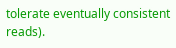tolerate eventually consistent reads).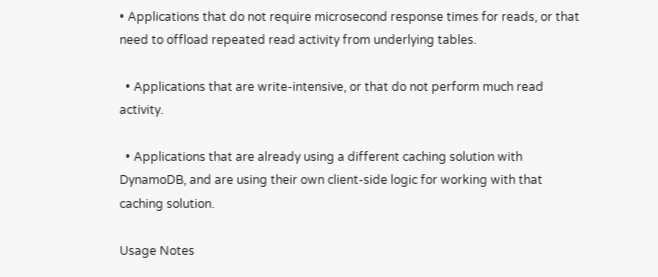• Applications that do not require microsecond response times for reads, or that need to offload repeated read activity from underlying tables.

  • Applications that are write-intensive, or that do not perform much read activity.

  • Applications that are already using a different caching solution with DynamoDB, and are using their own client-side logic for working with that caching solution.

Usage Notes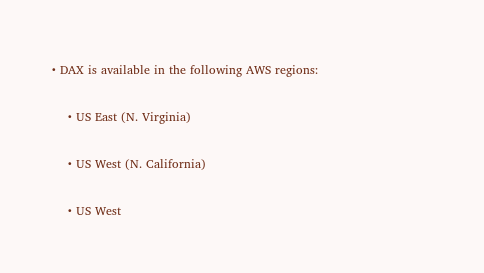• DAX is available in the following AWS regions:

    • US East (N. Virginia)

    • US West (N. California)

    • US West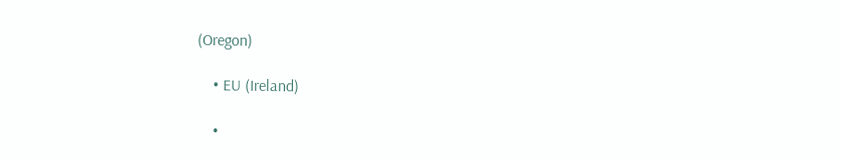(Oregon)

    • EU (Ireland)

    •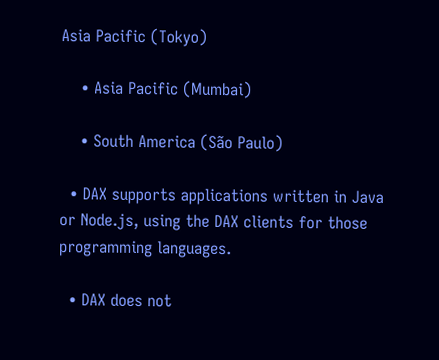Asia Pacific (Tokyo)

    • Asia Pacific (Mumbai)

    • South America (São Paulo)

  • DAX supports applications written in Java or Node.js, using the DAX clients for those programming languages.

  • DAX does not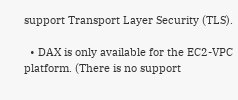support Transport Layer Security (TLS).

  • DAX is only available for the EC2-VPC platform. (There is no support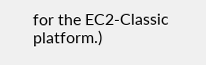for the EC2-Classic platform.)